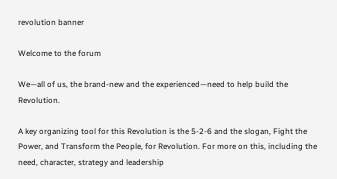revolution banner

Welcome to the forum

We—all of us, the brand-new and the experienced—need to help build the Revolution.

A key organizing tool for this Revolution is the 5-2-6 and the slogan, Fight the Power, and Transform the People, for Revolution. For more on this, including the need, character, strategy and leadership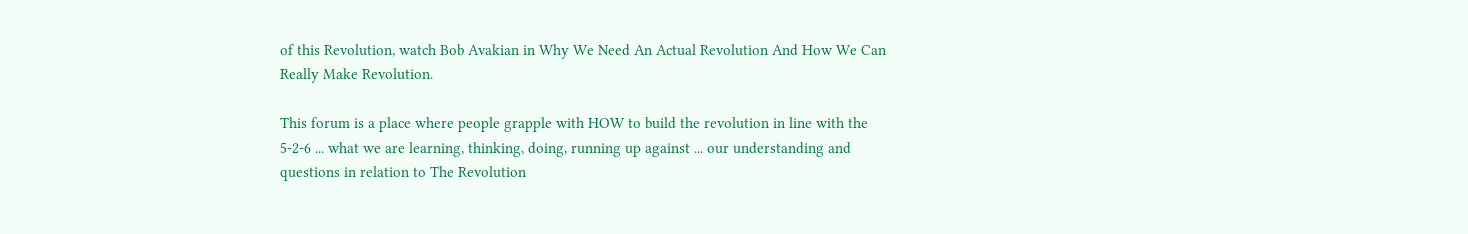of this Revolution, watch Bob Avakian in Why We Need An Actual Revolution And How We Can Really Make Revolution.

This forum is a place where people grapple with HOW to build the revolution in line with the 5-2-6 ... what we are learning, thinking, doing, running up against ... our understanding and questions in relation to The Revolution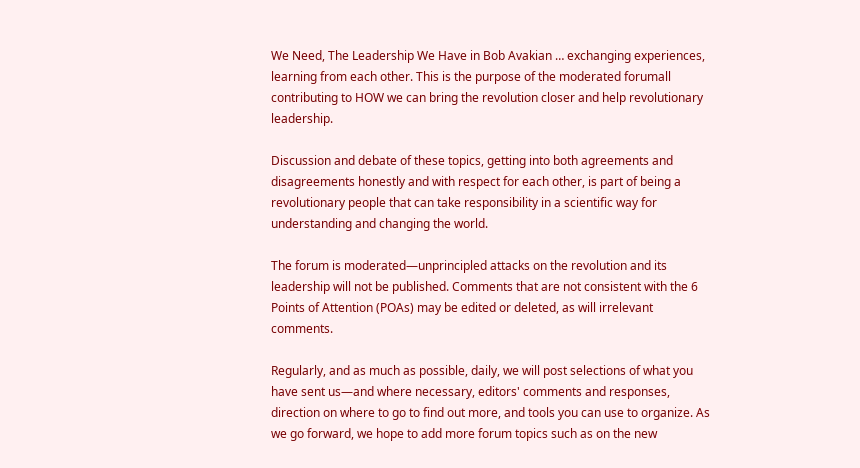We Need, The Leadership We Have in Bob Avakian … exchanging experiences, learning from each other. This is the purpose of the moderated forumall contributing to HOW we can bring the revolution closer and help revolutionary leadership.

Discussion and debate of these topics, getting into both agreements and disagreements honestly and with respect for each other, is part of being a revolutionary people that can take responsibility in a scientific way for understanding and changing the world.

The forum is moderated—unprincipled attacks on the revolution and its leadership will not be published. Comments that are not consistent with the 6 Points of Attention (POAs) may be edited or deleted, as will irrelevant comments.

Regularly, and as much as possible, daily, we will post selections of what you have sent us—and where necessary, editors' comments and responses, direction on where to go to find out more, and tools you can use to organize. As we go forward, we hope to add more forum topics such as on the new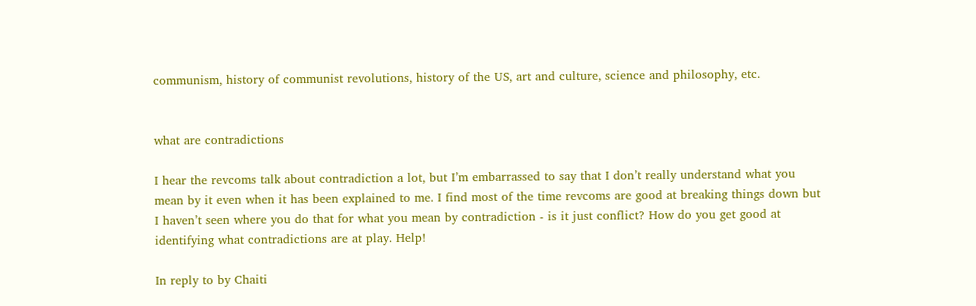communism, history of communist revolutions, history of the US, art and culture, science and philosophy, etc.


what are contradictions

I hear the revcoms talk about contradiction a lot, but I’m embarrassed to say that I don’t really understand what you mean by it even when it has been explained to me. I find most of the time revcoms are good at breaking things down but I haven’t seen where you do that for what you mean by contradiction - is it just conflict? How do you get good at identifying what contradictions are at play. Help!

In reply to by Chaiti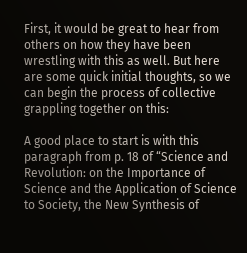First, it would be great to hear from others on how they have been wrestling with this as well. But here are some quick initial thoughts, so we can begin the process of collective grappling together on this:

A good place to start is with this paragraph from p. 18 of “Science and Revolution: on the Importance of Science and the Application of Science to Society, the New Synthesis of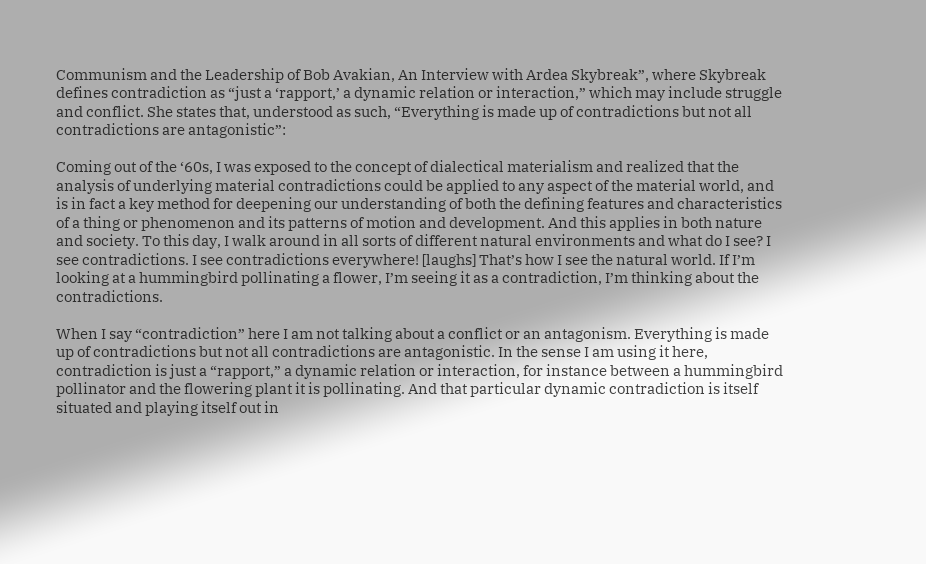Communism and the Leadership of Bob Avakian, An Interview with Ardea Skybreak”, where Skybreak defines contradiction as “just a ‘rapport,’ a dynamic relation or interaction,” which may include struggle and conflict. She states that, understood as such, “Everything is made up of contradictions but not all contradictions are antagonistic”:

Coming out of the ‘60s, I was exposed to the concept of dialectical materialism and realized that the analysis of underlying material contradictions could be applied to any aspect of the material world, and is in fact a key method for deepening our understanding of both the defining features and characteristics of a thing or phenomenon and its patterns of motion and development. And this applies in both nature and society. To this day, I walk around in all sorts of different natural environments and what do I see? I see contradictions. I see contradictions everywhere! [laughs] That’s how I see the natural world. If I’m looking at a hummingbird pollinating a flower, I’m seeing it as a contradiction, I’m thinking about the contradictions.

When I say “contradiction” here I am not talking about a conflict or an antagonism. Everything is made up of contradictions but not all contradictions are antagonistic. In the sense I am using it here, contradiction is just a “rapport,” a dynamic relation or interaction, for instance between a hummingbird pollinator and the flowering plant it is pollinating. And that particular dynamic contradiction is itself situated and playing itself out in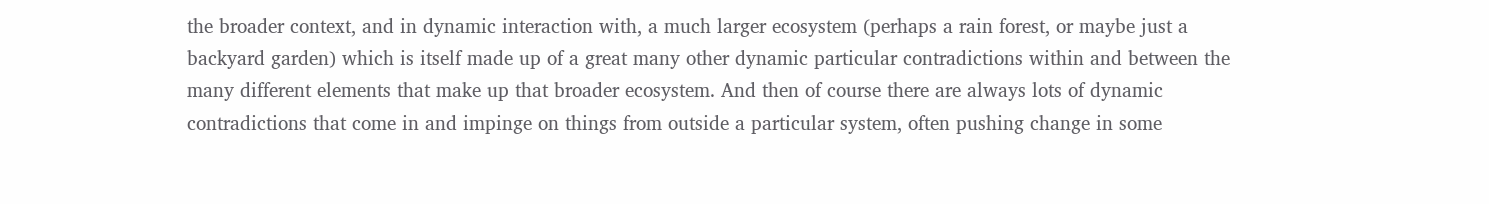the broader context, and in dynamic interaction with, a much larger ecosystem (perhaps a rain forest, or maybe just a backyard garden) which is itself made up of a great many other dynamic particular contradictions within and between the many different elements that make up that broader ecosystem. And then of course there are always lots of dynamic contradictions that come in and impinge on things from outside a particular system, often pushing change in some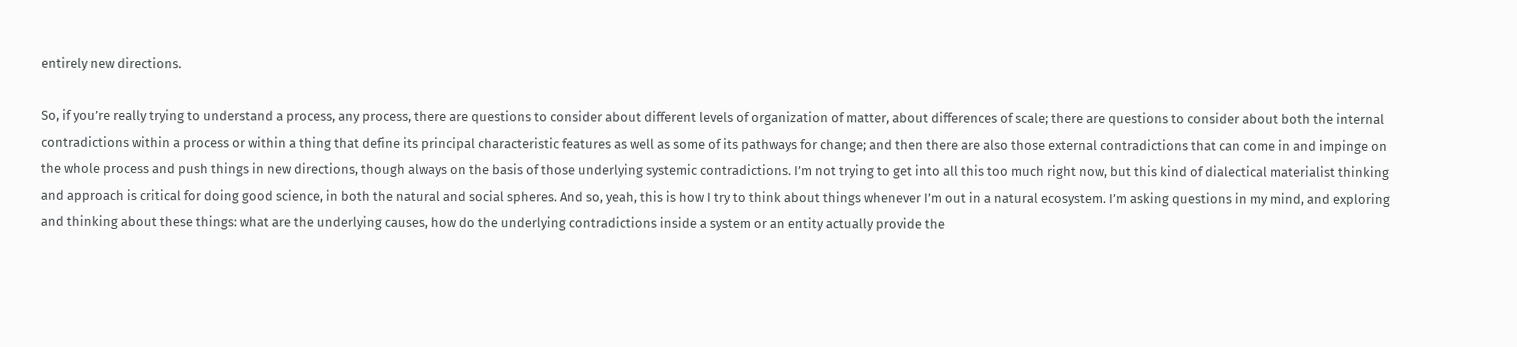entirely new directions.

So, if you’re really trying to understand a process, any process, there are questions to consider about different levels of organization of matter, about differences of scale; there are questions to consider about both the internal contradictions within a process or within a thing that define its principal characteristic features as well as some of its pathways for change; and then there are also those external contradictions that can come in and impinge on the whole process and push things in new directions, though always on the basis of those underlying systemic contradictions. I’m not trying to get into all this too much right now, but this kind of dialectical materialist thinking and approach is critical for doing good science, in both the natural and social spheres. And so, yeah, this is how I try to think about things whenever I’m out in a natural ecosystem. I’m asking questions in my mind, and exploring and thinking about these things: what are the underlying causes, how do the underlying contradictions inside a system or an entity actually provide the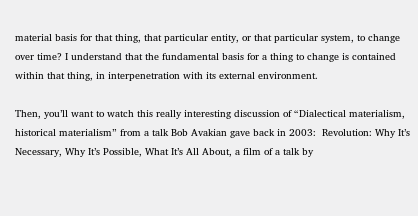material basis for that thing, that particular entity, or that particular system, to change over time? I understand that the fundamental basis for a thing to change is contained within that thing, in interpenetration with its external environment.

Then, you’ll want to watch this really interesting discussion of “Dialectical materialism, historical materialism” from a talk Bob Avakian gave back in 2003:  Revolution: Why It’s Necessary, Why It’s Possible, What It’s All About, a film of a talk by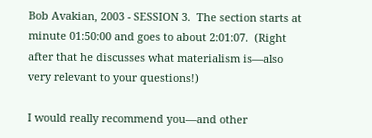Bob Avakian, 2003 - SESSION 3.  The section starts at minute 01:50:00 and goes to about 2:01:07.  (Right after that he discusses what materialism is—also very relevant to your questions!)

I would really recommend you—and other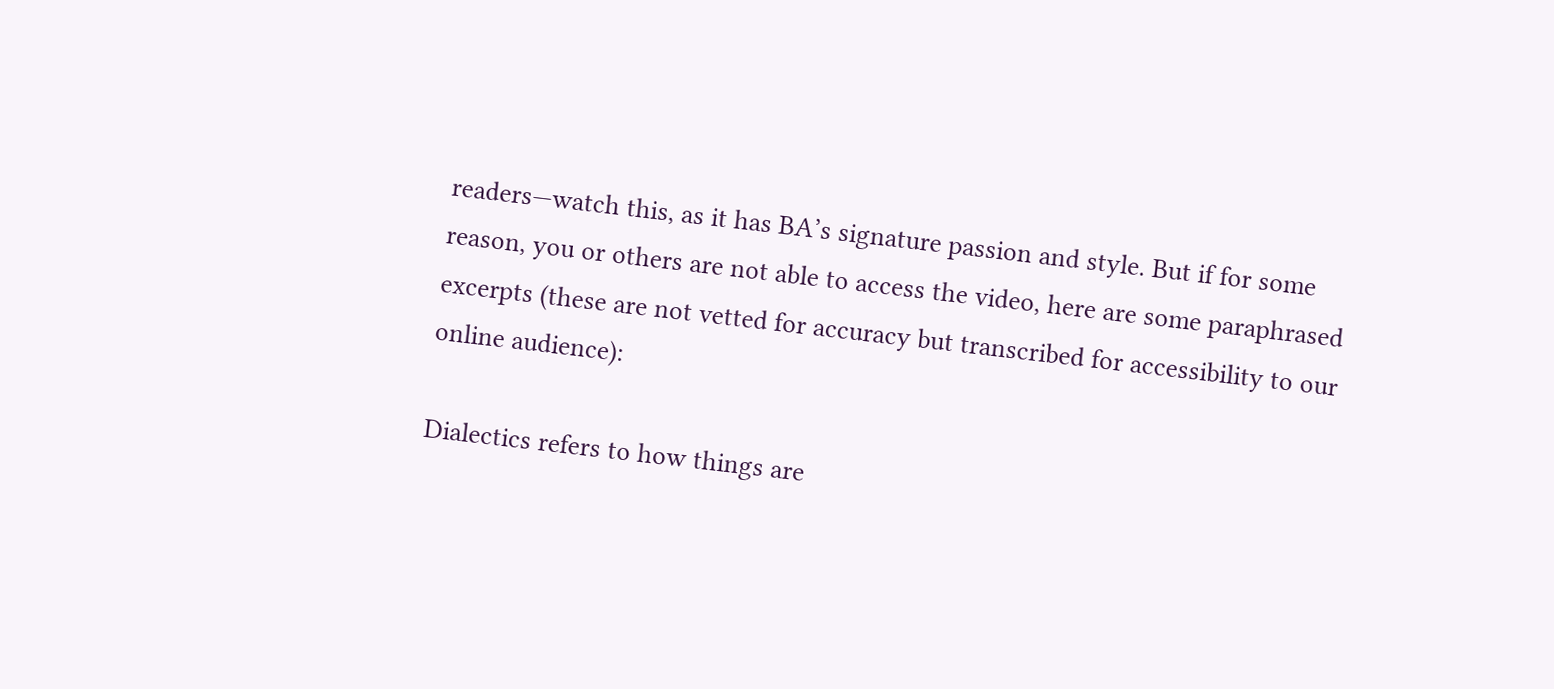readers—watch this, as it has BA’s signature passion and style. But if for some reason, you or others are not able to access the video, here are some paraphrased excerpts (these are not vetted for accuracy but transcribed for accessibility to our online audience):

Dialectics refers to how things are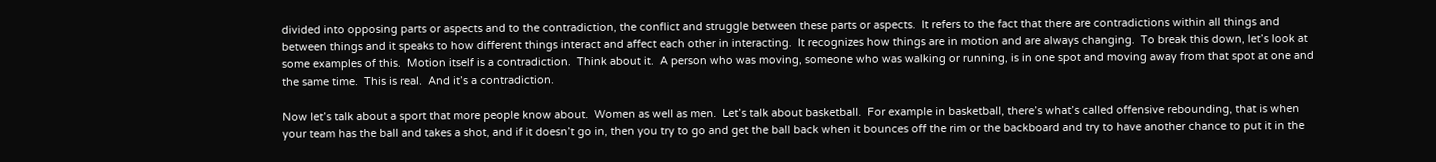divided into opposing parts or aspects and to the contradiction, the conflict and struggle between these parts or aspects.  It refers to the fact that there are contradictions within all things and between things and it speaks to how different things interact and affect each other in interacting.  It recognizes how things are in motion and are always changing.  To break this down, let’s look at some examples of this.  Motion itself is a contradiction.  Think about it.  A person who was moving, someone who was walking or running, is in one spot and moving away from that spot at one and the same time.  This is real.  And it’s a contradiction.

Now let’s talk about a sport that more people know about.  Women as well as men.  Let’s talk about basketball.  For example in basketball, there’s what’s called offensive rebounding, that is when your team has the ball and takes a shot, and if it doesn’t go in, then you try to go and get the ball back when it bounces off the rim or the backboard and try to have another chance to put it in the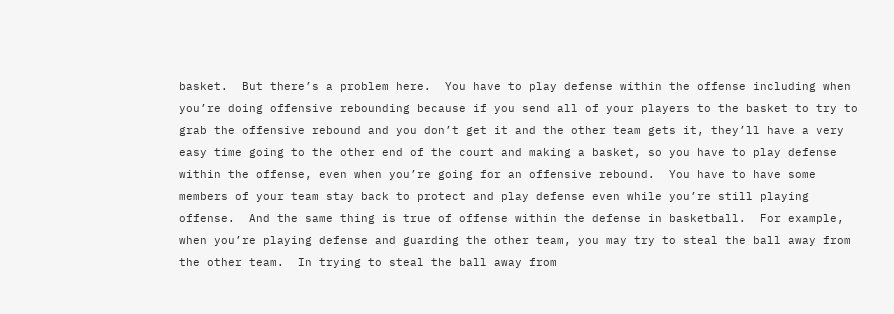basket.  But there’s a problem here.  You have to play defense within the offense including when you’re doing offensive rebounding because if you send all of your players to the basket to try to grab the offensive rebound and you don’t get it and the other team gets it, they’ll have a very easy time going to the other end of the court and making a basket, so you have to play defense within the offense, even when you’re going for an offensive rebound.  You have to have some members of your team stay back to protect and play defense even while you’re still playing offense.  And the same thing is true of offense within the defense in basketball.  For example, when you’re playing defense and guarding the other team, you may try to steal the ball away from the other team.  In trying to steal the ball away from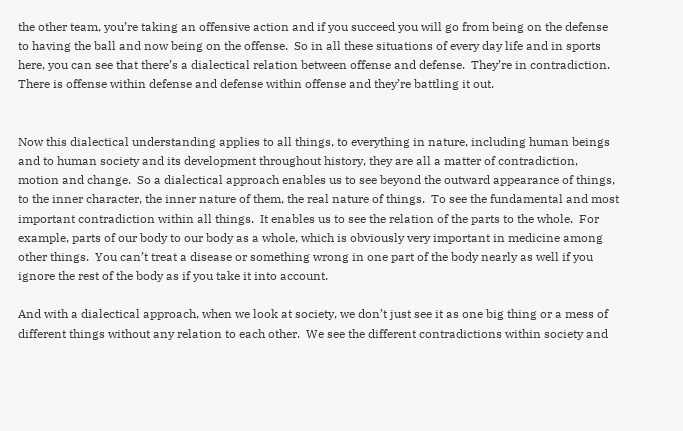the other team, you’re taking an offensive action and if you succeed you will go from being on the defense to having the ball and now being on the offense.  So in all these situations of every day life and in sports here, you can see that there’s a dialectical relation between offense and defense.  They’re in contradiction.  There is offense within defense and defense within offense and they’re battling it out.


Now this dialectical understanding applies to all things, to everything in nature, including human beings and to human society and its development throughout history, they are all a matter of contradiction, motion and change.  So a dialectical approach enables us to see beyond the outward appearance of things, to the inner character, the inner nature of them, the real nature of things.  To see the fundamental and most important contradiction within all things.  It enables us to see the relation of the parts to the whole.  For example, parts of our body to our body as a whole, which is obviously very important in medicine among other things.  You can’t treat a disease or something wrong in one part of the body nearly as well if you ignore the rest of the body as if you take it into account.

And with a dialectical approach, when we look at society, we don’t just see it as one big thing or a mess of different things without any relation to each other.  We see the different contradictions within society and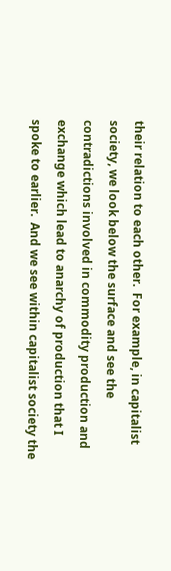their relation to each other.  For example, in capitalist society, we look below the surface and see the contradictions involved in commodity production and exchange which lead to anarchy of production that I spoke to earlier.  And we see within capitalist society the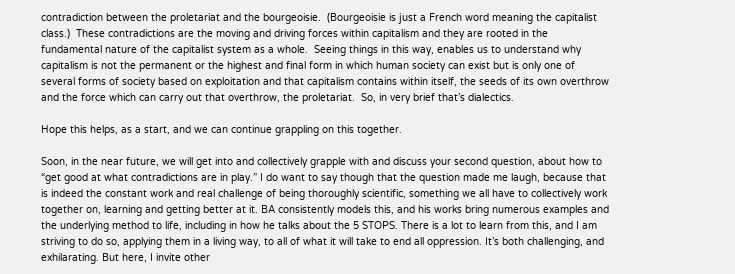contradiction between the proletariat and the bourgeoisie.  (Bourgeoisie is just a French word meaning the capitalist class.)  These contradictions are the moving and driving forces within capitalism and they are rooted in the fundamental nature of the capitalist system as a whole.  Seeing things in this way, enables us to understand why capitalism is not the permanent or the highest and final form in which human society can exist but is only one of several forms of society based on exploitation and that capitalism contains within itself, the seeds of its own overthrow and the force which can carry out that overthrow, the proletariat.  So, in very brief that’s dialectics.

Hope this helps, as a start, and we can continue grappling on this together.

Soon, in the near future, we will get into and collectively grapple with and discuss your second question, about how to “get good at what contradictions are in play.” I do want to say though that the question made me laugh, because that is indeed the constant work and real challenge of being thoroughly scientific, something we all have to collectively work together on, learning and getting better at it. BA consistently models this, and his works bring numerous examples and the underlying method to life, including in how he talks about the 5 STOPS. There is a lot to learn from this, and I am striving to do so, applying them in a living way, to all of what it will take to end all oppression. It’s both challenging, and exhilarating. But here, I invite other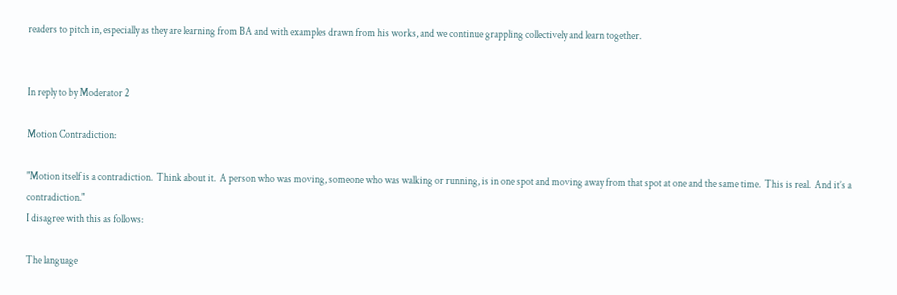readers to pitch in, especially as they are learning from BA and with examples drawn from his works, and we continue grappling collectively and learn together.


In reply to by Moderator 2

Motion Contradiction:

"Motion itself is a contradiction.  Think about it.  A person who was moving, someone who was walking or running, is in one spot and moving away from that spot at one and the same time.  This is real.  And it’s a contradiction."
I disagree with this as follows:

The language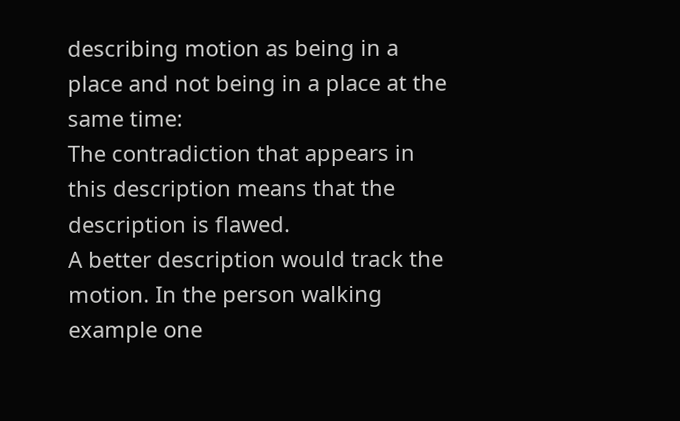describing motion as being in a place and not being in a place at the same time:
The contradiction that appears in this description means that the description is flawed.
A better description would track the motion. In the person walking example one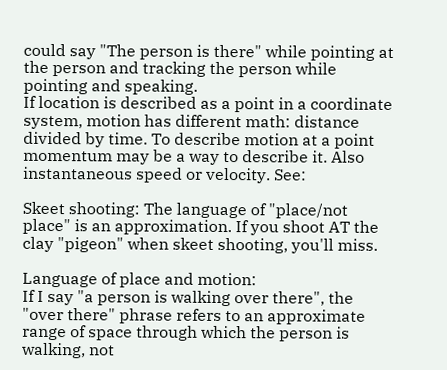could say "The person is there" while pointing at the person and tracking the person while pointing and speaking.
If location is described as a point in a coordinate system, motion has different math: distance divided by time. To describe motion at a point momentum may be a way to describe it. Also instantaneous speed or velocity. See:

Skeet shooting: The language of "place/not place" is an approximation. If you shoot AT the clay "pigeon" when skeet shooting, you'll miss.

Language of place and motion:
If I say "a person is walking over there", the "over there" phrase refers to an approximate range of space through which the person is walking, not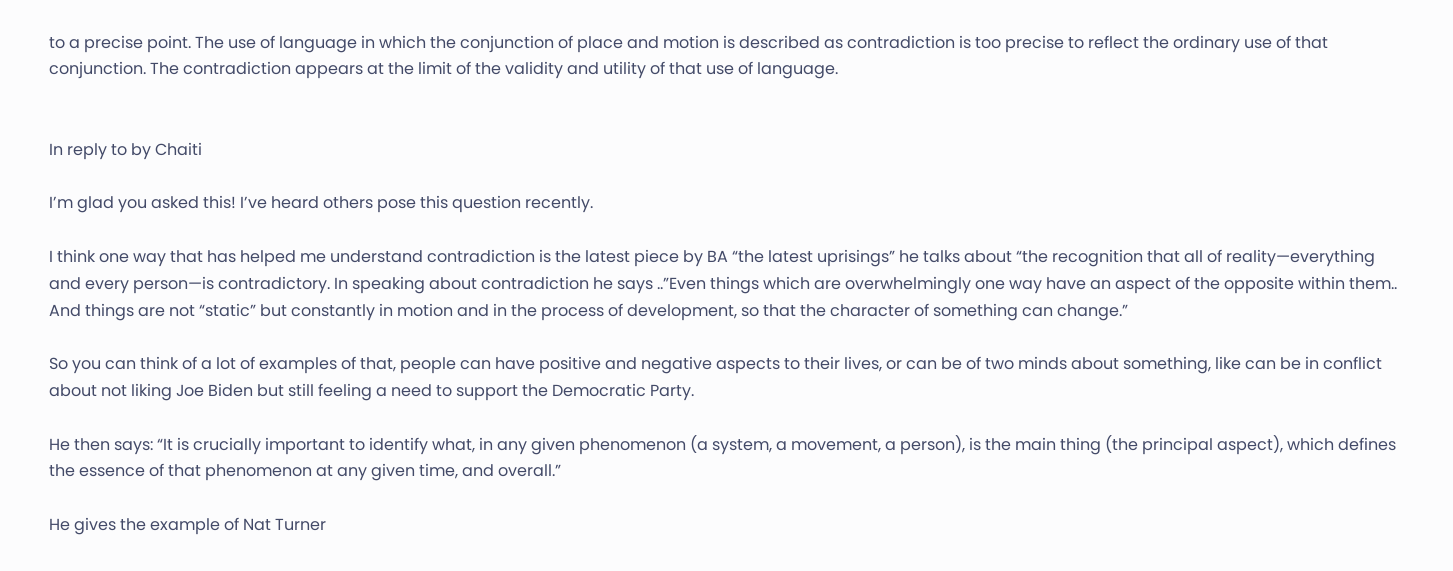to a precise point. The use of language in which the conjunction of place and motion is described as contradiction is too precise to reflect the ordinary use of that conjunction. The contradiction appears at the limit of the validity and utility of that use of language.


In reply to by Chaiti

I’m glad you asked this! I’ve heard others pose this question recently.

I think one way that has helped me understand contradiction is the latest piece by BA “the latest uprisings” he talks about “the recognition that all of reality—everything and every person—is contradictory. In speaking about contradiction he says ..”Even things which are overwhelmingly one way have an aspect of the opposite within them.. And things are not “static” but constantly in motion and in the process of development, so that the character of something can change.”

So you can think of a lot of examples of that, people can have positive and negative aspects to their lives, or can be of two minds about something, like can be in conflict about not liking Joe Biden but still feeling a need to support the Democratic Party.

He then says: “It is crucially important to identify what, in any given phenomenon (a system, a movement, a person), is the main thing (the principal aspect), which defines the essence of that phenomenon at any given time, and overall.”

He gives the example of Nat Turner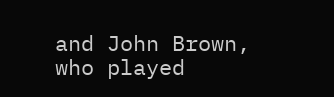and John Brown, who played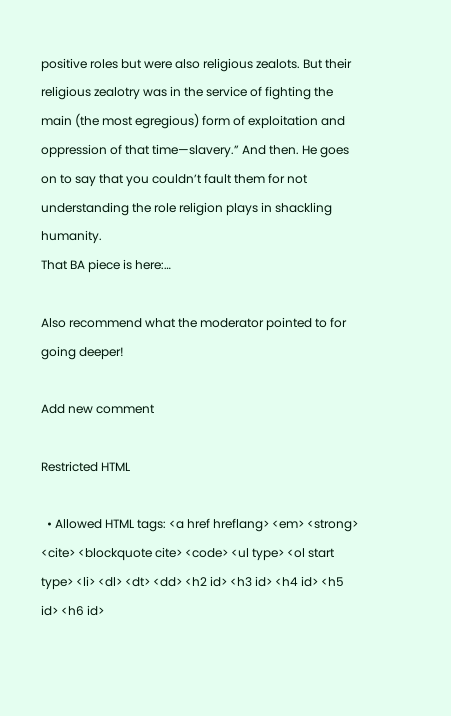positive roles but were also religious zealots. But their religious zealotry was in the service of fighting the main (the most egregious) form of exploitation and oppression of that time—slavery.” And then. He goes on to say that you couldn’t fault them for not understanding the role religion plays in shackling humanity.
That BA piece is here:…

Also recommend what the moderator pointed to for going deeper!

Add new comment

Restricted HTML

  • Allowed HTML tags: <a href hreflang> <em> <strong> <cite> <blockquote cite> <code> <ul type> <ol start type> <li> <dl> <dt> <dd> <h2 id> <h3 id> <h4 id> <h5 id> <h6 id>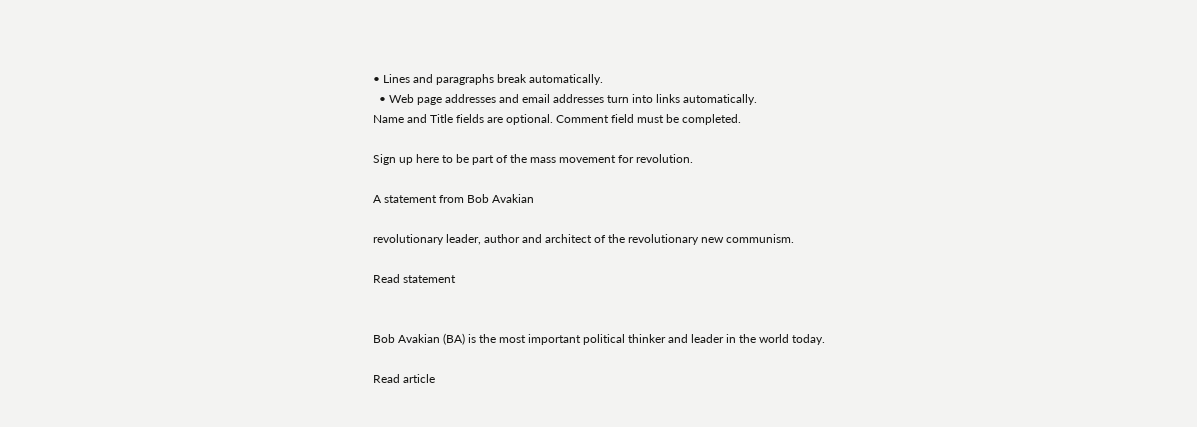• Lines and paragraphs break automatically.
  • Web page addresses and email addresses turn into links automatically.
Name and Title fields are optional. Comment field must be completed.

Sign up here to be part of the mass movement for revolution.

A statement from Bob Avakian

revolutionary leader, author and architect of the revolutionary new communism.

Read statement


Bob Avakian (BA) is the most important political thinker and leader in the world today.

Read article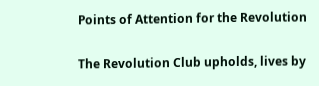Points of Attention for the Revolution

The Revolution Club upholds, lives by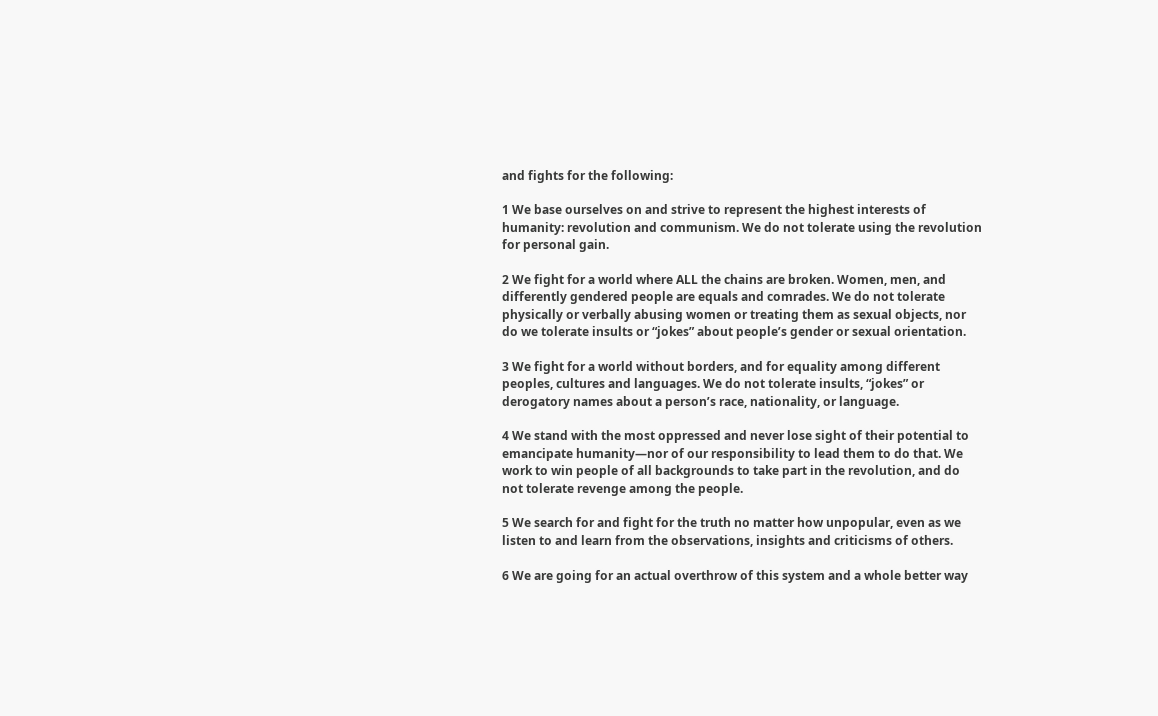and fights for the following:

1 We base ourselves on and strive to represent the highest interests of humanity: revolution and communism. We do not tolerate using the revolution for personal gain.

2 We fight for a world where ALL the chains are broken. Women, men, and differently gendered people are equals and comrades. We do not tolerate physically or verbally abusing women or treating them as sexual objects, nor do we tolerate insults or “jokes” about people’s gender or sexual orientation.

3 We fight for a world without borders, and for equality among different peoples, cultures and languages. We do not tolerate insults, “jokes” or derogatory names about a person’s race, nationality, or language.

4 We stand with the most oppressed and never lose sight of their potential to emancipate humanity—nor of our responsibility to lead them to do that. We work to win people of all backgrounds to take part in the revolution, and do not tolerate revenge among the people.

5 We search for and fight for the truth no matter how unpopular, even as we listen to and learn from the observations, insights and criticisms of others.

6 We are going for an actual overthrow of this system and a whole better way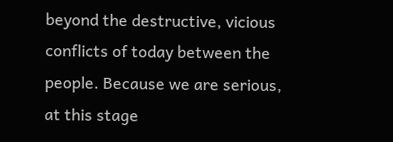beyond the destructive, vicious conflicts of today between the people. Because we are serious, at this stage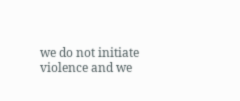we do not initiate violence and we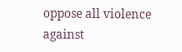oppose all violence against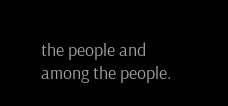the people and among the people.